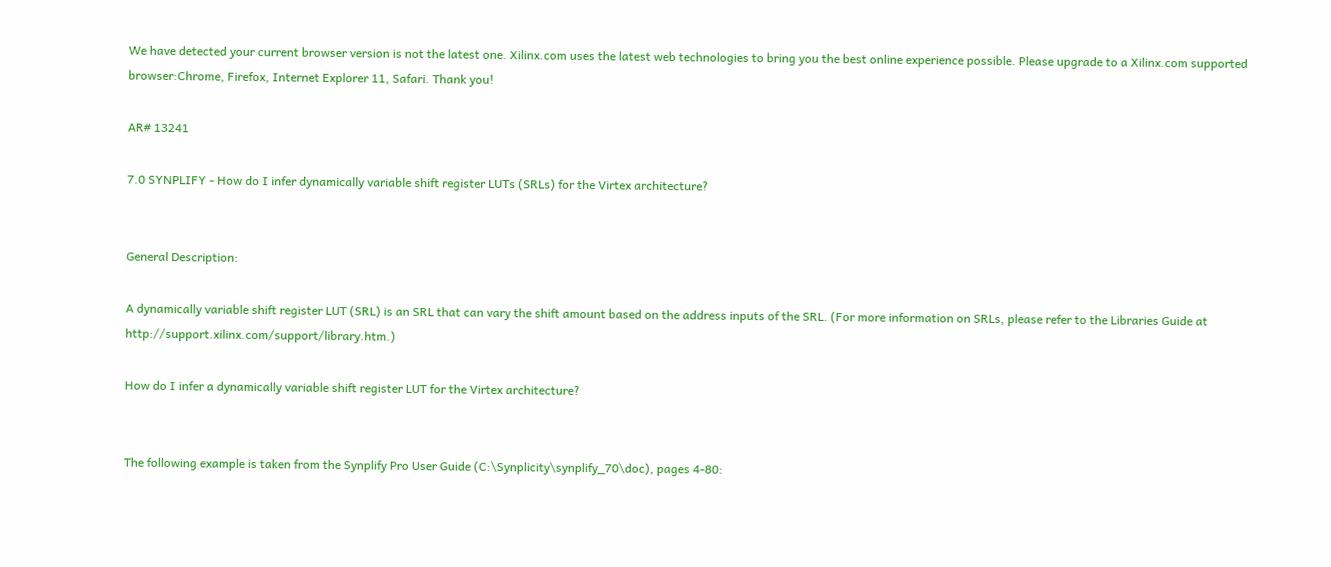We have detected your current browser version is not the latest one. Xilinx.com uses the latest web technologies to bring you the best online experience possible. Please upgrade to a Xilinx.com supported browser:Chrome, Firefox, Internet Explorer 11, Safari. Thank you!

AR# 13241

7.0 SYNPLIFY - How do I infer dynamically variable shift register LUTs (SRLs) for the Virtex architecture?


General Description:

A dynamically variable shift register LUT (SRL) is an SRL that can vary the shift amount based on the address inputs of the SRL. (For more information on SRLs, please refer to the Libraries Guide at http://support.xilinx.com/support/library.htm.)

How do I infer a dynamically variable shift register LUT for the Virtex architecture?


The following example is taken from the Synplify Pro User Guide (C:\Synplicity\synplify_70\doc), pages 4-80: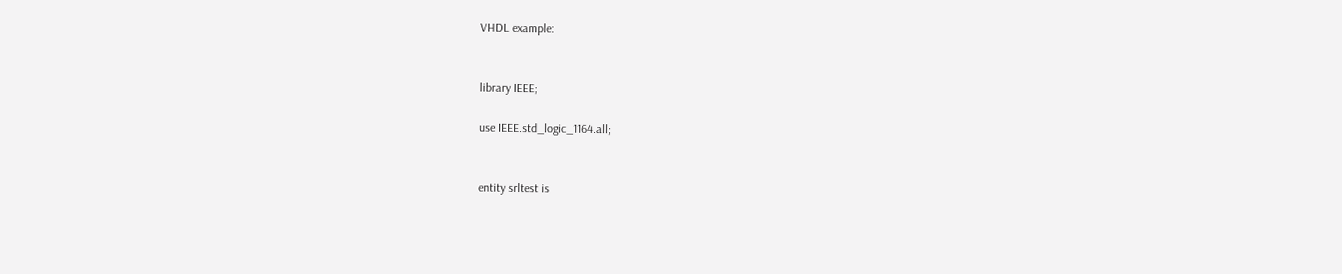VHDL example:


library IEEE;

use IEEE.std_logic_1164.all;


entity srltest is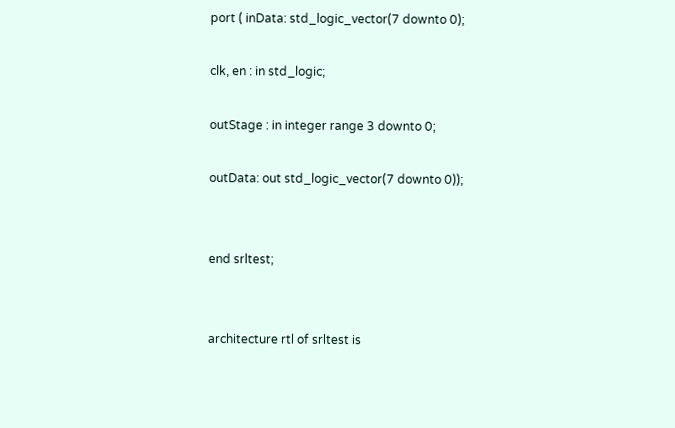port ( inData: std_logic_vector(7 downto 0);

clk, en : in std_logic;

outStage : in integer range 3 downto 0;

outData: out std_logic_vector(7 downto 0));


end srltest;


architecture rtl of srltest is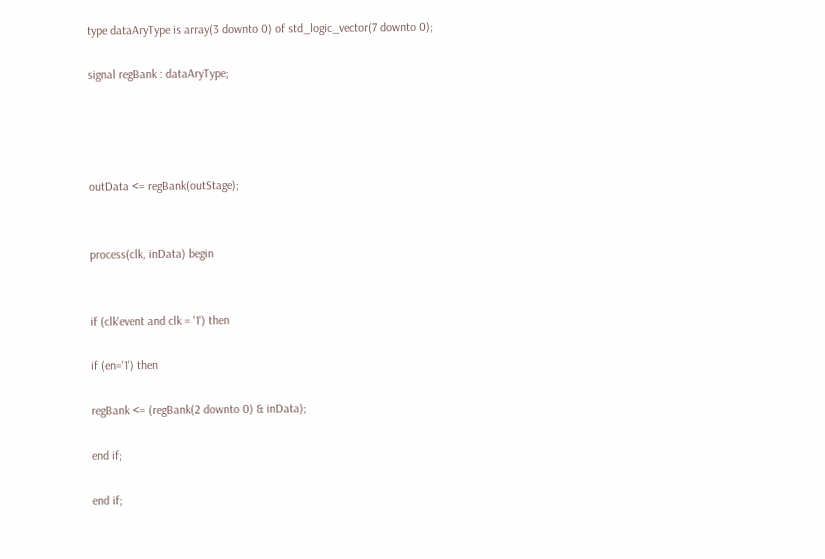type dataAryType is array(3 downto 0) of std_logic_vector(7 downto 0);

signal regBank : dataAryType;




outData <= regBank(outStage);


process(clk, inData) begin


if (clk'event and clk = '1') then

if (en='1') then

regBank <= (regBank(2 downto 0) & inData);

end if;

end if;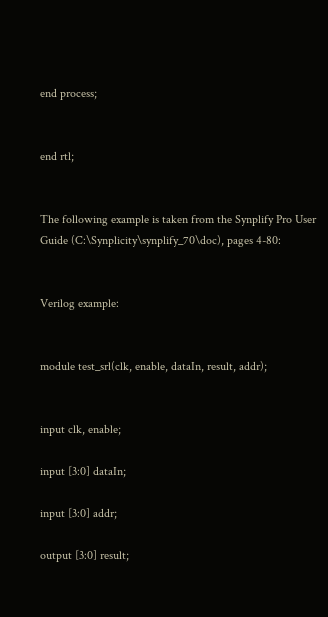end process;


end rtl;


The following example is taken from the Synplify Pro User Guide (C:\Synplicity\synplify_70\doc), pages 4-80:


Verilog example:


module test_srl(clk, enable, dataIn, result, addr);


input clk, enable;

input [3:0] dataIn;

input [3:0] addr;

output [3:0] result;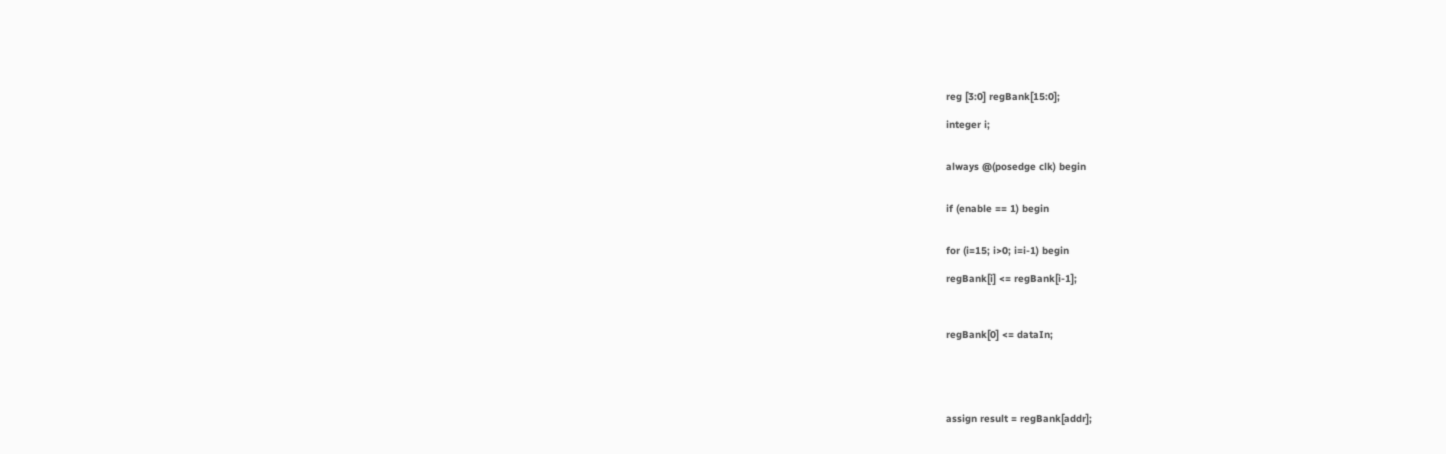reg [3:0] regBank[15:0];

integer i;


always @(posedge clk) begin


if (enable == 1) begin


for (i=15; i>0; i=i-1) begin

regBank[i] <= regBank[i-1];



regBank[0] <= dataIn;





assign result = regBank[addr];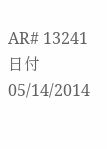AR# 13241
日付 05/14/2014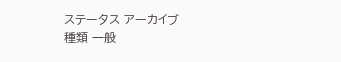ステータス アーカイブ
種類 一般